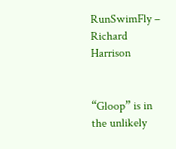RunSwimFly – Richard Harrison


“Gloop” is in the unlikely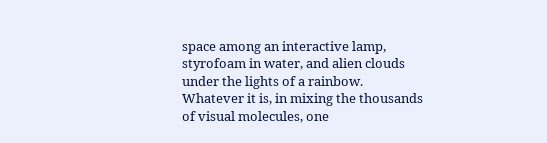space among an interactive lamp, styrofoam in water, and alien clouds under the lights of a rainbow. Whatever it is, in mixing the thousands of visual molecules, one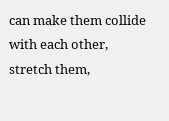can make them collide with each other, stretch them,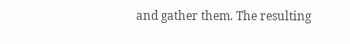and gather them. The resulting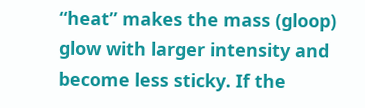“heat” makes the mass (gloop) glow with larger intensity and become less sticky. If the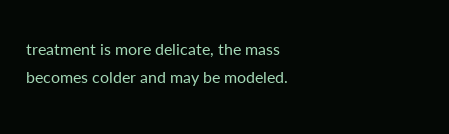treatment is more delicate, the mass becomes colder and may be modeled.